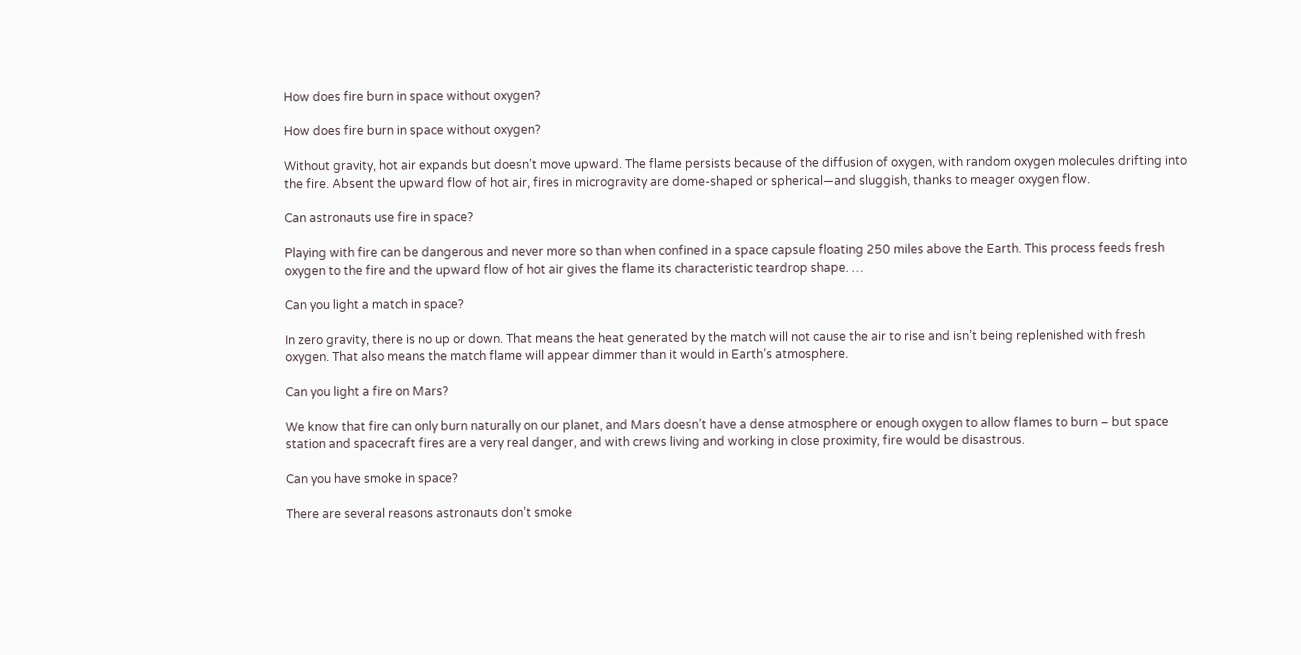How does fire burn in space without oxygen?

How does fire burn in space without oxygen?

Without gravity, hot air expands but doesn’t move upward. The flame persists because of the diffusion of oxygen, with random oxygen molecules drifting into the fire. Absent the upward flow of hot air, fires in microgravity are dome-shaped or spherical—and sluggish, thanks to meager oxygen flow.

Can astronauts use fire in space?

Playing with fire can be dangerous and never more so than when confined in a space capsule floating 250 miles above the Earth. This process feeds fresh oxygen to the fire and the upward flow of hot air gives the flame its characteristic teardrop shape. …

Can you light a match in space?

In zero gravity, there is no up or down. That means the heat generated by the match will not cause the air to rise and isn’t being replenished with fresh oxygen. That also means the match flame will appear dimmer than it would in Earth’s atmosphere.

Can you light a fire on Mars?

We know that fire can only burn naturally on our planet, and Mars doesn’t have a dense atmosphere or enough oxygen to allow flames to burn – but space station and spacecraft fires are a very real danger, and with crews living and working in close proximity, fire would be disastrous.

Can you have smoke in space?

There are several reasons astronauts don’t smoke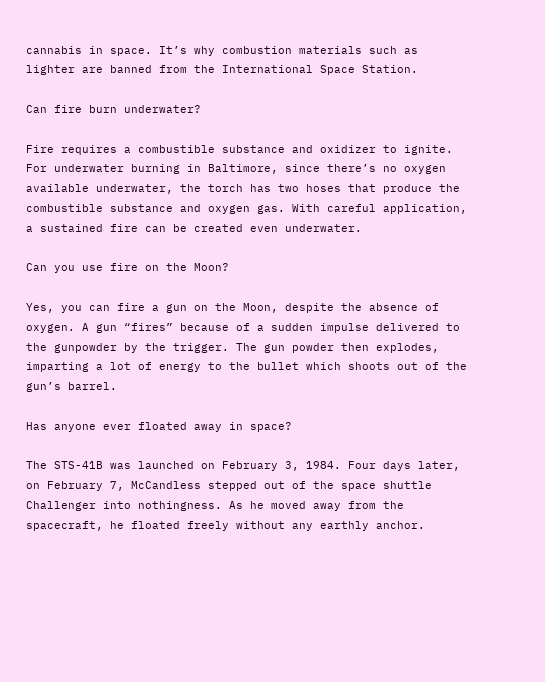cannabis in space. It’s why combustion materials such as lighter are banned from the International Space Station.

Can fire burn underwater?

Fire requires a combustible substance and oxidizer to ignite. For underwater burning in Baltimore, since there’s no oxygen available underwater, the torch has two hoses that produce the combustible substance and oxygen gas. With careful application, a sustained fire can be created even underwater.

Can you use fire on the Moon?

Yes, you can fire a gun on the Moon, despite the absence of oxygen. A gun “fires” because of a sudden impulse delivered to the gunpowder by the trigger. The gun powder then explodes, imparting a lot of energy to the bullet which shoots out of the gun’s barrel.

Has anyone ever floated away in space?

The STS-41B was launched on February 3, 1984. Four days later, on February 7, McCandless stepped out of the space shuttle Challenger into nothingness. As he moved away from the spacecraft, he floated freely without any earthly anchor.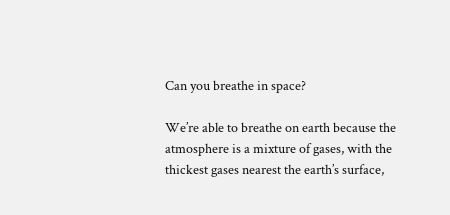Can you breathe in space?

We’re able to breathe on earth because the atmosphere is a mixture of gases, with the thickest gases nearest the earth’s surface,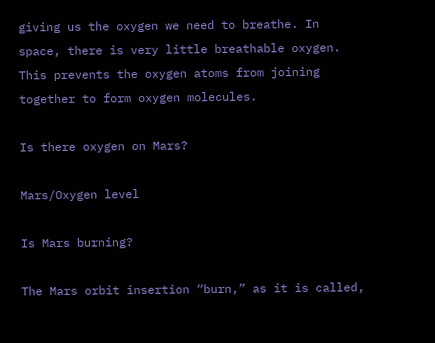giving us the oxygen we need to breathe. In space, there is very little breathable oxygen. This prevents the oxygen atoms from joining together to form oxygen molecules.

Is there oxygen on Mars?

Mars/Oxygen level

Is Mars burning?

The Mars orbit insertion “burn,” as it is called,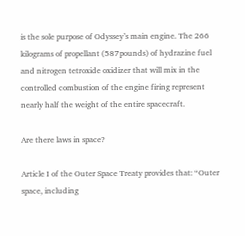is the sole purpose of Odyssey’s main engine. The 266 kilograms of propellant (587pounds) of hydrazine fuel and nitrogen tetroxide oxidizer that will mix in the controlled combustion of the engine firing represent nearly half the weight of the entire spacecraft.

Are there laws in space?

Article I of the Outer Space Treaty provides that: “Outer space, including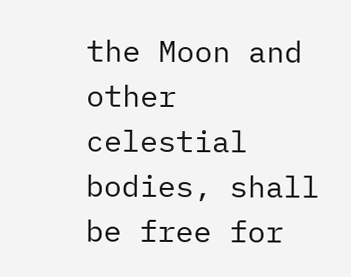the Moon and other celestial bodies, shall be free for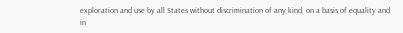exploration and use by all States without discrimination of any kind, on a basis of equality and in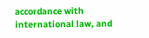accordance with international law, and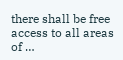there shall be free access to all areas of …